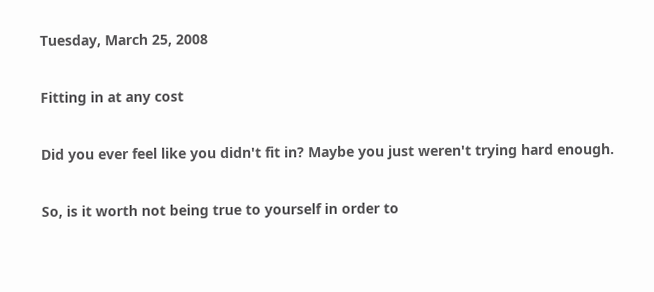Tuesday, March 25, 2008

Fitting in at any cost

Did you ever feel like you didn't fit in? Maybe you just weren't trying hard enough.

So, is it worth not being true to yourself in order to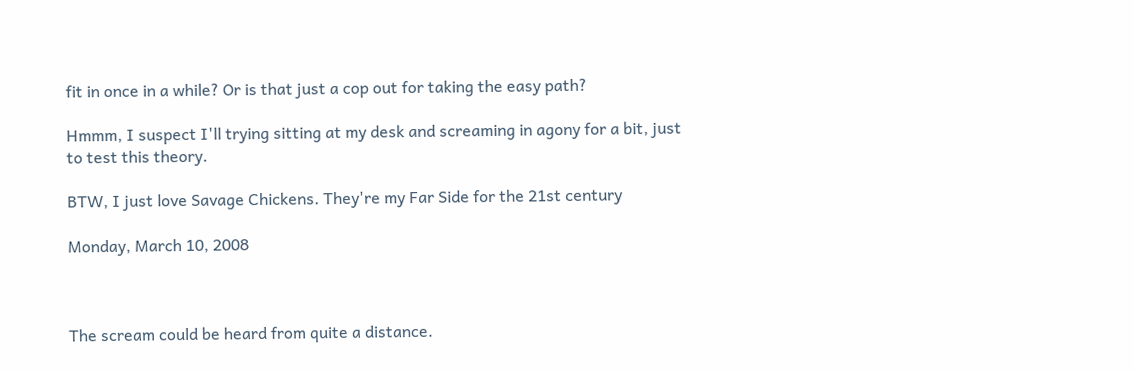fit in once in a while? Or is that just a cop out for taking the easy path?

Hmmm, I suspect I'll trying sitting at my desk and screaming in agony for a bit, just to test this theory.

BTW, I just love Savage Chickens. They're my Far Side for the 21st century

Monday, March 10, 2008



The scream could be heard from quite a distance.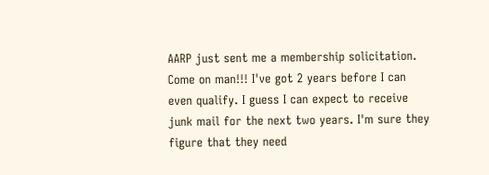AARP just sent me a membership solicitation. Come on man!!! I've got 2 years before I can even qualify. I guess I can expect to receive junk mail for the next two years. I'm sure they figure that they need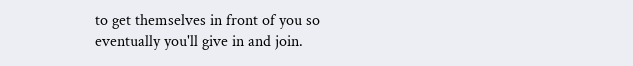to get themselves in front of you so eventually you'll give in and join.